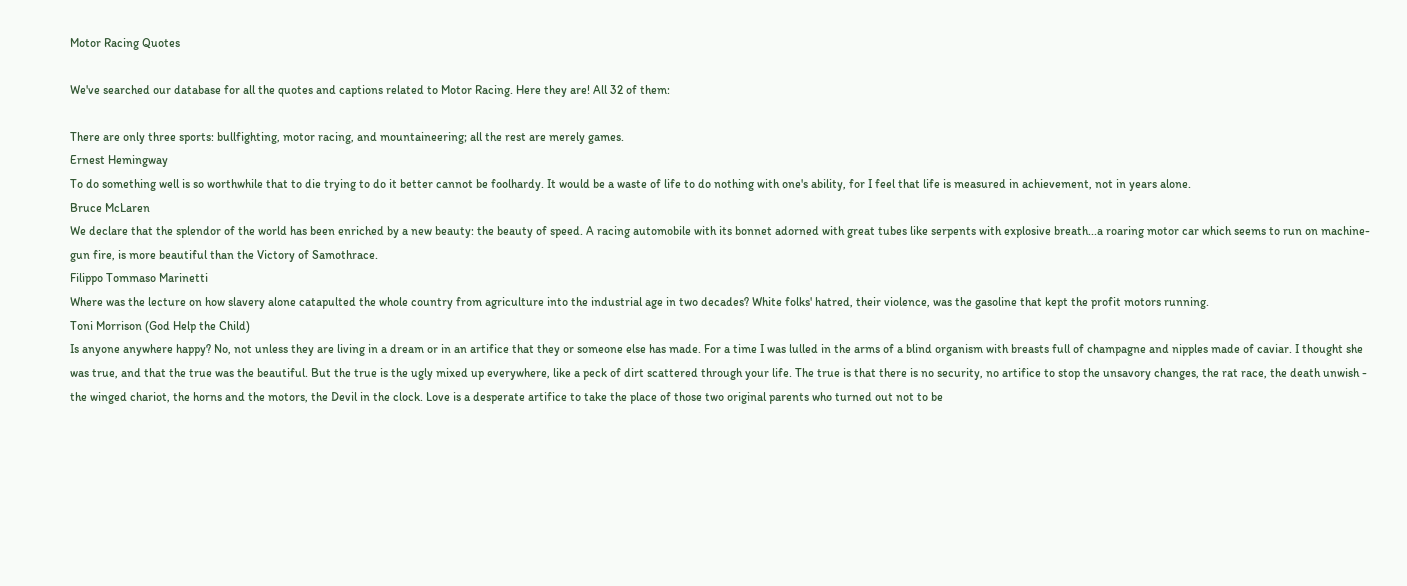Motor Racing Quotes

We've searched our database for all the quotes and captions related to Motor Racing. Here they are! All 32 of them:

There are only three sports: bullfighting, motor racing, and mountaineering; all the rest are merely games.
Ernest Hemingway
To do something well is so worthwhile that to die trying to do it better cannot be foolhardy. It would be a waste of life to do nothing with one's ability, for I feel that life is measured in achievement, not in years alone.
Bruce McLaren
We declare that the splendor of the world has been enriched by a new beauty: the beauty of speed. A racing automobile with its bonnet adorned with great tubes like serpents with explosive breath...a roaring motor car which seems to run on machine-gun fire, is more beautiful than the Victory of Samothrace.
Filippo Tommaso Marinetti
Where was the lecture on how slavery alone catapulted the whole country from agriculture into the industrial age in two decades? White folks' hatred, their violence, was the gasoline that kept the profit motors running.
Toni Morrison (God Help the Child)
Is anyone anywhere happy? No, not unless they are living in a dream or in an artifice that they or someone else has made. For a time I was lulled in the arms of a blind organism with breasts full of champagne and nipples made of caviar. I thought she was true, and that the true was the beautiful. But the true is the ugly mixed up everywhere, like a peck of dirt scattered through your life. The true is that there is no security, no artifice to stop the unsavory changes, the rat race, the death unwish - the winged chariot, the horns and the motors, the Devil in the clock. Love is a desperate artifice to take the place of those two original parents who turned out not to be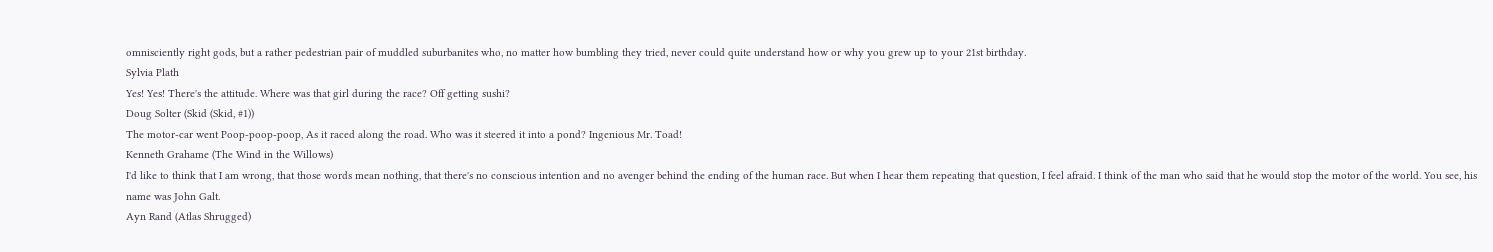omnisciently right gods, but a rather pedestrian pair of muddled suburbanites who, no matter how bumbling they tried, never could quite understand how or why you grew up to your 21st birthday.
Sylvia Plath
Yes! Yes! There's the attitude. Where was that girl during the race? Off getting sushi?
Doug Solter (Skid (Skid, #1))
The motor-car went Poop-poop-poop, As it raced along the road. Who was it steered it into a pond? Ingenious Mr. Toad!
Kenneth Grahame (The Wind in the Willows)
I'd like to think that I am wrong, that those words mean nothing, that there's no conscious intention and no avenger behind the ending of the human race. But when I hear them repeating that question, I feel afraid. I think of the man who said that he would stop the motor of the world. You see, his name was John Galt.
Ayn Rand (Atlas Shrugged)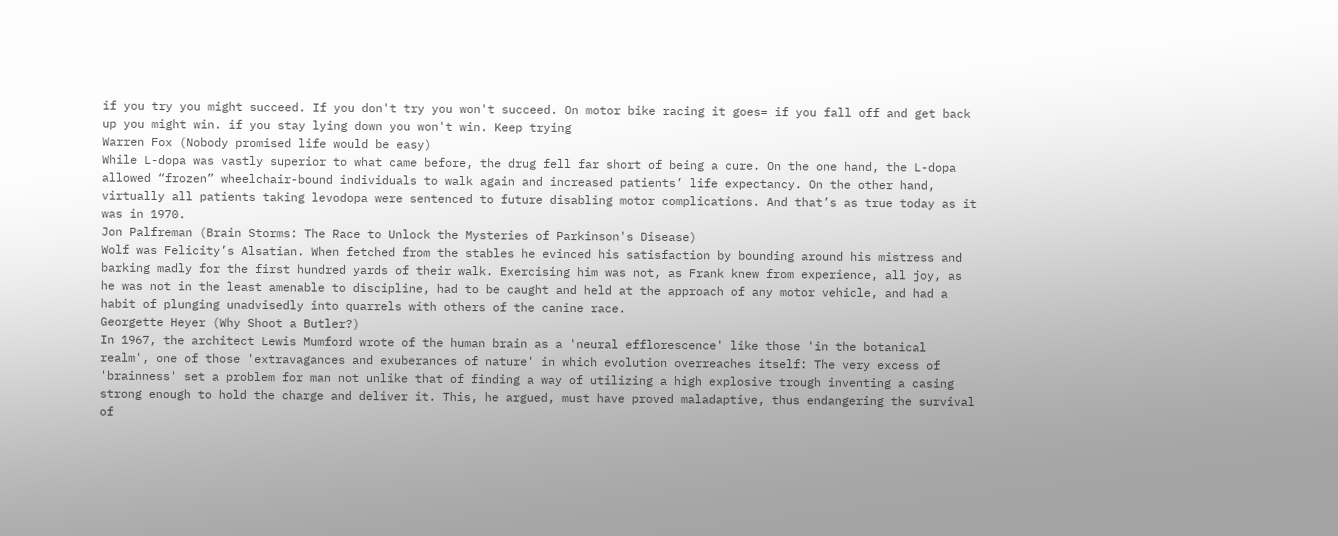if you try you might succeed. If you don't try you won't succeed. On motor bike racing it goes= if you fall off and get back up you might win. if you stay lying down you won't win. Keep trying
Warren Fox (Nobody promised life would be easy)
While L-dopa was vastly superior to what came before, the drug fell far short of being a cure. On the one hand, the L-dopa allowed “frozen” wheelchair-bound individuals to walk again and increased patients’ life expectancy. On the other hand, virtually all patients taking levodopa were sentenced to future disabling motor complications. And that’s as true today as it was in 1970.
Jon Palfreman (Brain Storms: The Race to Unlock the Mysteries of Parkinson's Disease)
Wolf was Felicity’s Alsatian. When fetched from the stables he evinced his satisfaction by bounding around his mistress and barking madly for the first hundred yards of their walk. Exercising him was not, as Frank knew from experience, all joy, as he was not in the least amenable to discipline, had to be caught and held at the approach of any motor vehicle, and had a habit of plunging unadvisedly into quarrels with others of the canine race.
Georgette Heyer (Why Shoot a Butler?)
In 1967, the architect Lewis Mumford wrote of the human brain as a 'neural efflorescence' like those 'in the botanical realm', one of those 'extravagances and exuberances of nature' in which evolution overreaches itself: The very excess of 'brainness' set a problem for man not unlike that of finding a way of utilizing a high explosive trough inventing a casing strong enough to hold the charge and deliver it. This, he argued, must have proved maladaptive, thus endangering the survival of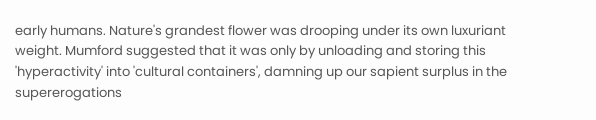early humans. Nature's grandest flower was drooping under its own luxuriant weight. Mumford suggested that it was only by unloading and storing this 'hyperactivity' into 'cultural containers', damning up our sapient surplus in the supererogations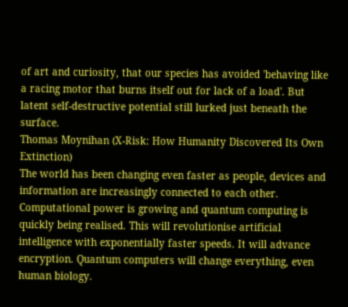of art and curiosity, that our species has avoided 'behaving like a racing motor that burns itself out for lack of a load'. But latent self-destructive potential still lurked just beneath the surface.
Thomas Moynihan (X-Risk: How Humanity Discovered Its Own Extinction)
The world has been changing even faster as people, devices and information are increasingly connected to each other. Computational power is growing and quantum computing is quickly being realised. This will revolutionise artificial intelligence with exponentially faster speeds. It will advance encryption. Quantum computers will change everything, even human biology.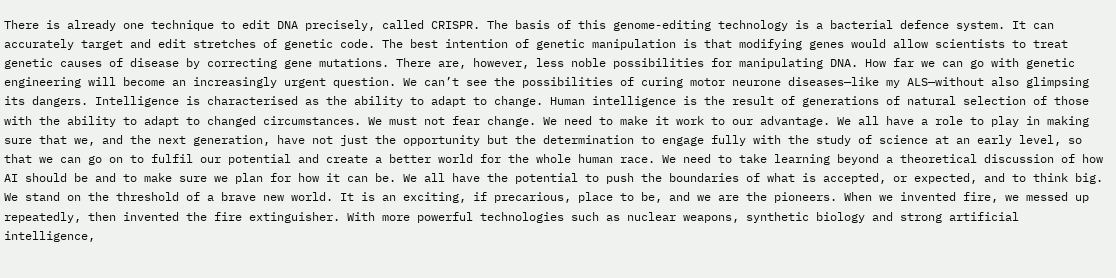There is already one technique to edit DNA precisely, called CRISPR. The basis of this genome-editing technology is a bacterial defence system. It can accurately target and edit stretches of genetic code. The best intention of genetic manipulation is that modifying genes would allow scientists to treat genetic causes of disease by correcting gene mutations. There are, however, less noble possibilities for manipulating DNA. How far we can go with genetic engineering will become an increasingly urgent question. We can’t see the possibilities of curing motor neurone diseases—like my ALS—without also glimpsing its dangers. Intelligence is characterised as the ability to adapt to change. Human intelligence is the result of generations of natural selection of those with the ability to adapt to changed circumstances. We must not fear change. We need to make it work to our advantage. We all have a role to play in making sure that we, and the next generation, have not just the opportunity but the determination to engage fully with the study of science at an early level, so that we can go on to fulfil our potential and create a better world for the whole human race. We need to take learning beyond a theoretical discussion of how AI should be and to make sure we plan for how it can be. We all have the potential to push the boundaries of what is accepted, or expected, and to think big. We stand on the threshold of a brave new world. It is an exciting, if precarious, place to be, and we are the pioneers. When we invented fire, we messed up repeatedly, then invented the fire extinguisher. With more powerful technologies such as nuclear weapons, synthetic biology and strong artificial intelligence,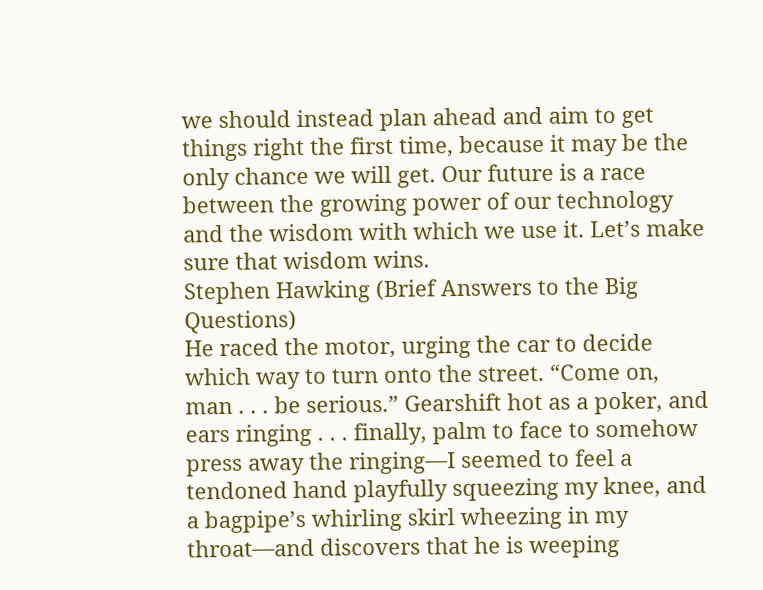we should instead plan ahead and aim to get things right the first time, because it may be the only chance we will get. Our future is a race between the growing power of our technology and the wisdom with which we use it. Let’s make sure that wisdom wins.
Stephen Hawking (Brief Answers to the Big Questions)
He raced the motor, urging the car to decide which way to turn onto the street. “Come on, man . . . be serious.” Gearshift hot as a poker, and ears ringing . . . finally, palm to face to somehow press away the ringing—I seemed to feel a tendoned hand playfully squeezing my knee, and a bagpipe’s whirling skirl wheezing in my throat—and discovers that he is weeping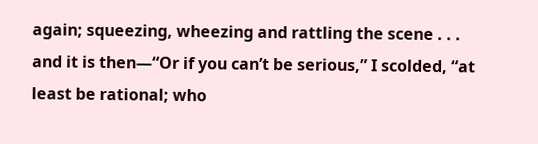again; squeezing, wheezing and rattling the scene . . . and it is then—“Or if you can’t be serious,” I scolded, “at least be rational; who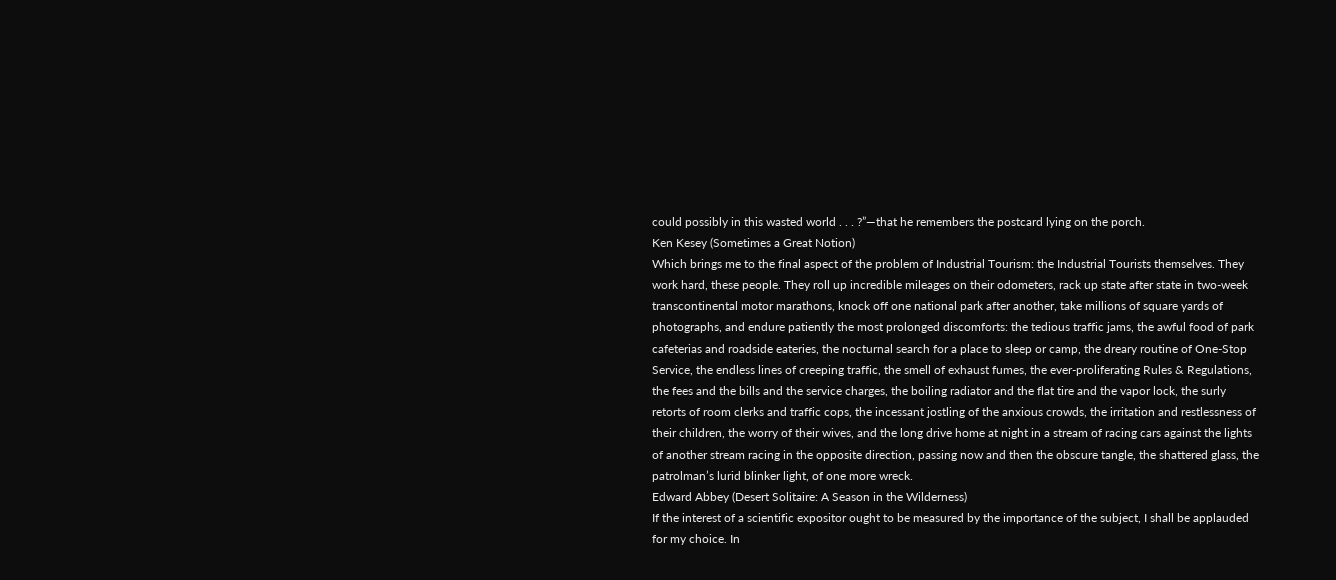could possibly in this wasted world . . . ?”—that he remembers the postcard lying on the porch.
Ken Kesey (Sometimes a Great Notion)
Which brings me to the final aspect of the problem of Industrial Tourism: the Industrial Tourists themselves. They work hard, these people. They roll up incredible mileages on their odometers, rack up state after state in two-week transcontinental motor marathons, knock off one national park after another, take millions of square yards of photographs, and endure patiently the most prolonged discomforts: the tedious traffic jams, the awful food of park cafeterias and roadside eateries, the nocturnal search for a place to sleep or camp, the dreary routine of One-Stop Service, the endless lines of creeping traffic, the smell of exhaust fumes, the ever-proliferating Rules & Regulations, the fees and the bills and the service charges, the boiling radiator and the flat tire and the vapor lock, the surly retorts of room clerks and traffic cops, the incessant jostling of the anxious crowds, the irritation and restlessness of their children, the worry of their wives, and the long drive home at night in a stream of racing cars against the lights of another stream racing in the opposite direction, passing now and then the obscure tangle, the shattered glass, the patrolman’s lurid blinker light, of one more wreck.
Edward Abbey (Desert Solitaire: A Season in the Wilderness)
If the interest of a scientific expositor ought to be measured by the importance of the subject, I shall be applauded for my choice. In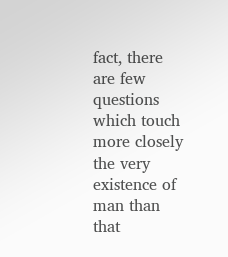fact, there are few questions which touch more closely the very existence of man than that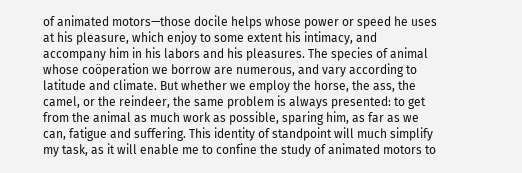of animated motors—those docile helps whose power or speed he uses at his pleasure, which enjoy to some extent his intimacy, and accompany him in his labors and his pleasures. The species of animal whose coöperation we borrow are numerous, and vary according to latitude and climate. But whether we employ the horse, the ass, the camel, or the reindeer, the same problem is always presented: to get from the animal as much work as possible, sparing him, as far as we can, fatigue and suffering. This identity of standpoint will much simplify my task, as it will enable me to confine the study of animated motors to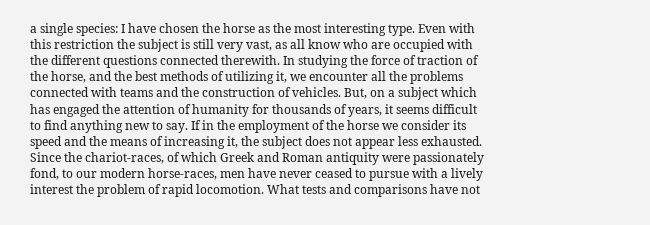a single species: I have chosen the horse as the most interesting type. Even with this restriction the subject is still very vast, as all know who are occupied with the different questions connected therewith. In studying the force of traction of the horse, and the best methods of utilizing it, we encounter all the problems connected with teams and the construction of vehicles. But, on a subject which has engaged the attention of humanity for thousands of years, it seems difficult to find anything new to say. If in the employment of the horse we consider its speed and the means of increasing it, the subject does not appear less exhausted. Since the chariot-races, of which Greek and Roman antiquity were passionately fond, to our modern horse-races, men have never ceased to pursue with a lively interest the problem of rapid locomotion. What tests and comparisons have not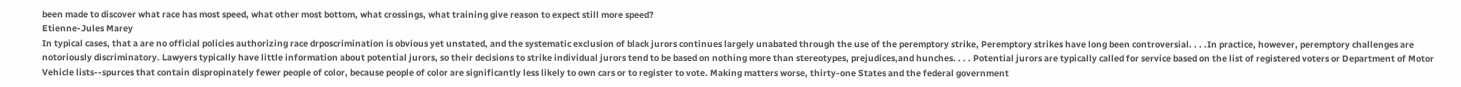been made to discover what race has most speed, what other most bottom, what crossings, what training give reason to expect still more speed?
Etienne-Jules Marey
In typical cases, that a are no official policies authorizing race drposcrimination is obvious yet unstated, and the systematic exclusion of black jurors continues largely unabated through the use of the peremptory strike, Peremptory strikes have long been controversial. . . .In practice, however, peremptory challenges are notoriously discriminatory. Lawyers typically have little information about potential jurors, so their decisions to strike individual jurors tend to be based on nothing more than stereotypes, prejudices,and hunches. . . . Potential jurors are typically called for service based on the list of registered voters or Department of Motor Vehicle lists--spurces that contain dispropinately fewer people of color, because people of color are significantly less likely to own cars or to register to vote. Making matters worse, thirty-one States and the federal government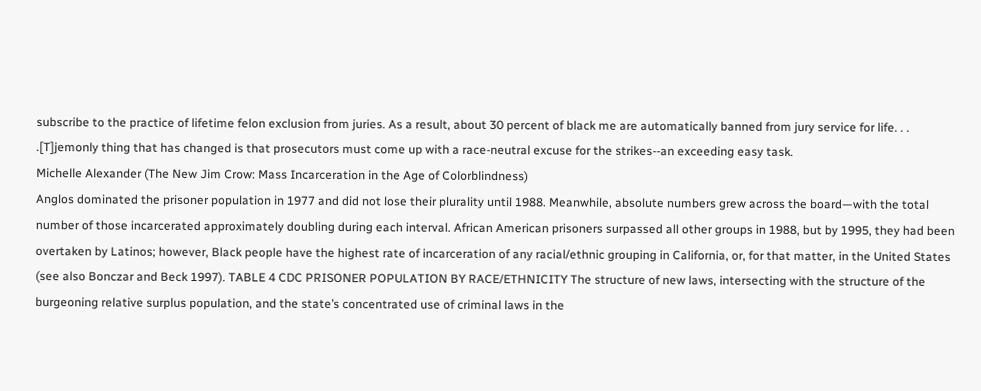subscribe to the practice of lifetime felon exclusion from juries. As a result, about 30 percent of black me are automatically banned from jury service for life. . . .[T]jemonly thing that has changed is that prosecutors must come up with a race-neutral excuse for the strikes--an exceeding easy task.
Michelle Alexander (The New Jim Crow: Mass Incarceration in the Age of Colorblindness)
Anglos dominated the prisoner population in 1977 and did not lose their plurality until 1988. Meanwhile, absolute numbers grew across the board—with the total number of those incarcerated approximately doubling during each interval. African American prisoners surpassed all other groups in 1988, but by 1995, they had been overtaken by Latinos; however, Black people have the highest rate of incarceration of any racial/ethnic grouping in California, or, for that matter, in the United States (see also Bonczar and Beck 1997). TABLE 4 CDC PRISONER POPULATION BY RACE/ETHNICITY The structure of new laws, intersecting with the structure of the burgeoning relative surplus population, and the state’s concentrated use of criminal laws in the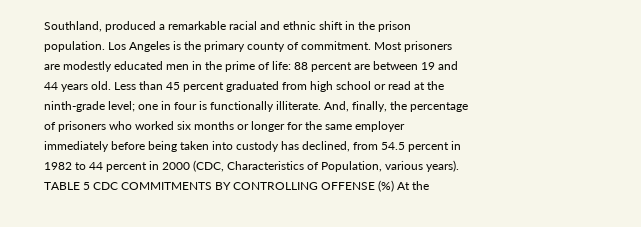Southland, produced a remarkable racial and ethnic shift in the prison population. Los Angeles is the primary county of commitment. Most prisoners are modestly educated men in the prime of life: 88 percent are between 19 and 44 years old. Less than 45 percent graduated from high school or read at the ninth-grade level; one in four is functionally illiterate. And, finally, the percentage of prisoners who worked six months or longer for the same employer immediately before being taken into custody has declined, from 54.5 percent in 1982 to 44 percent in 2000 (CDC, Characteristics of Population, various years). TABLE 5 CDC COMMITMENTS BY CONTROLLING OFFENSE (%) At the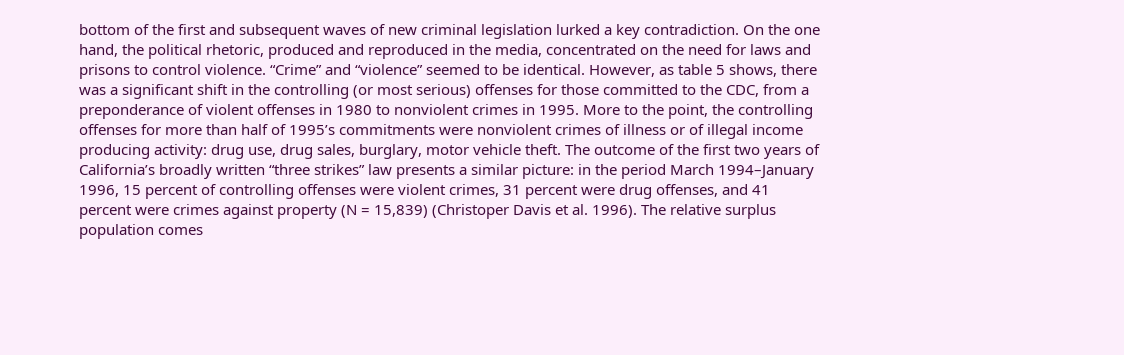bottom of the first and subsequent waves of new criminal legislation lurked a key contradiction. On the one hand, the political rhetoric, produced and reproduced in the media, concentrated on the need for laws and prisons to control violence. “Crime” and “violence” seemed to be identical. However, as table 5 shows, there was a significant shift in the controlling (or most serious) offenses for those committed to the CDC, from a preponderance of violent offenses in 1980 to nonviolent crimes in 1995. More to the point, the controlling offenses for more than half of 1995’s commitments were nonviolent crimes of illness or of illegal income producing activity: drug use, drug sales, burglary, motor vehicle theft. The outcome of the first two years of California’s broadly written “three strikes” law presents a similar picture: in the period March 1994–January 1996, 15 percent of controlling offenses were violent crimes, 31 percent were drug offenses, and 41 percent were crimes against property (N = 15,839) (Christoper Davis et al. 1996). The relative surplus population comes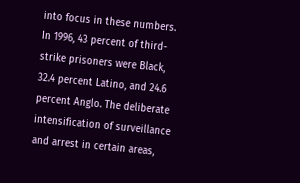into focus in these numbers. In 1996, 43 percent of third-strike prisoners were Black, 32.4 percent Latino, and 24.6 percent Anglo. The deliberate intensification of surveillance and arrest in certain areas,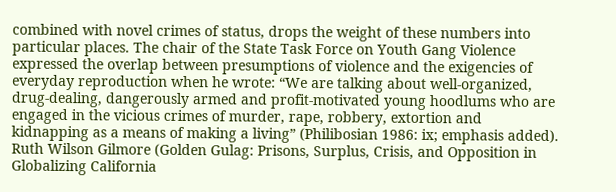combined with novel crimes of status, drops the weight of these numbers into particular places. The chair of the State Task Force on Youth Gang Violence expressed the overlap between presumptions of violence and the exigencies of everyday reproduction when he wrote: “We are talking about well-organized, drug-dealing, dangerously armed and profit-motivated young hoodlums who are engaged in the vicious crimes of murder, rape, robbery, extortion and kidnapping as a means of making a living” (Philibosian 1986: ix; emphasis added).
Ruth Wilson Gilmore (Golden Gulag: Prisons, Surplus, Crisis, and Opposition in Globalizing California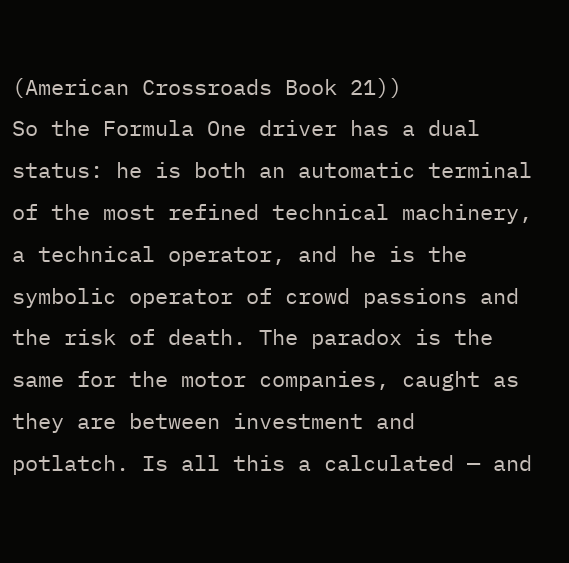(American Crossroads Book 21))
So the Formula One driver has a dual status: he is both an automatic terminal of the most refined technical machinery, a technical operator, and he is the symbolic operator of crowd passions and the risk of death. The paradox is the same for the motor companies, caught as they are between investment and potlatch. Is all this a calculated — and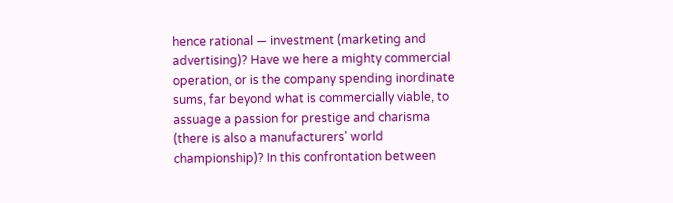hence rational — investment (marketing and advertising)? Have we here a mighty commercial operation, or is the company spending inordinate sums, far beyond what is commercially viable, to assuage a passion for prestige and charisma (there is also a manufacturers' world championship)? In this confrontation between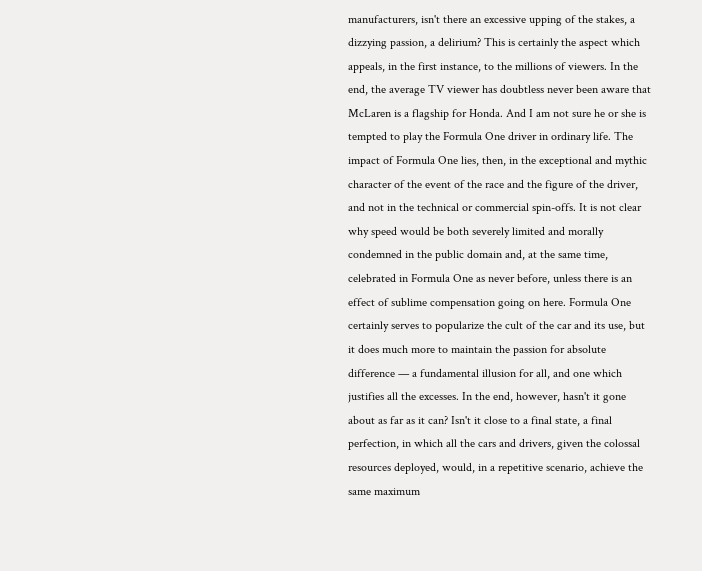manufacturers, isn't there an excessive upping of the stakes, a dizzying passion, a delirium? This is certainly the aspect which appeals, in the first instance, to the millions of viewers. In the end, the average TV viewer has doubtless never been aware that McLaren is a flagship for Honda. And I am not sure he or she is tempted to play the Formula One driver in ordinary life. The impact of Formula One lies, then, in the exceptional and mythic character of the event of the race and the figure of the driver, and not in the technical or commercial spin-offs. It is not clear why speed would be both severely limited and morally condemned in the public domain and, at the same time, celebrated in Formula One as never before, unless there is an effect of sublime compensation going on here. Formula One certainly serves to popularize the cult of the car and its use, but it does much more to maintain the passion for absolute difference — a fundamental illusion for all, and one which justifies all the excesses. In the end, however, hasn't it gone about as far as it can? Isn't it close to a final state, a final perfection, in which all the cars and drivers, given the colossal resources deployed, would, in a repetitive scenario, achieve the same maximum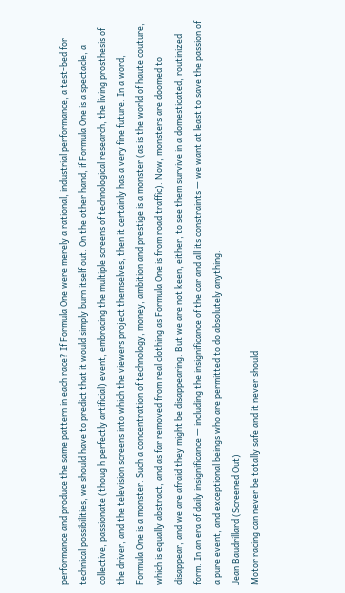performance and produce the same pattern in each race? If Formula One were merely a rational, industrial performance, a test-bed for technical possibilities, we should have to predict that it would simply burn itself out. On the other hand, if Formula One is a spectacle, a collective, passionate (thoug h perfectly artificial) event, embracing the multiple screens of technological research, the living prosthesis of the driver, and the television screens into which the viewers project themselves, then it certainly has a very fine future. In a word, Formula One is a monster. Such a concentration of technology, money, ambition and prestige is a monster (as is the world of haute couture, which is equally abstract, and as far removed from real clothing as Formula One is from road traffic). Now, monsters are doomed to disappear, and we are afraid they might be disappearing. But we are not keen, either, to see them survive in a domesticated, routinized form. In an era of daily insignificance — including the insignificance of the car and all its constraints — we want at least to save the passion of a pure event, and exceptional beings who are permitted to do absolutely anything.
Jean Baudrillard (Screened Out)
Motor racing can never be totally safe and it never should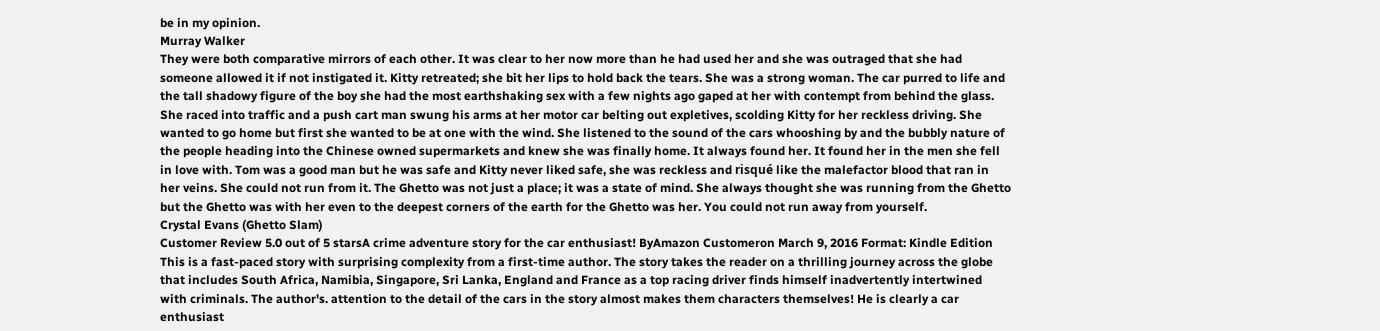be in my opinion.
Murray Walker
They were both comparative mirrors of each other. It was clear to her now more than he had used her and she was outraged that she had someone allowed it if not instigated it. Kitty retreated; she bit her lips to hold back the tears. She was a strong woman. The car purred to life and the tall shadowy figure of the boy she had the most earthshaking sex with a few nights ago gaped at her with contempt from behind the glass. She raced into traffic and a push cart man swung his arms at her motor car belting out expletives, scolding Kitty for her reckless driving. She wanted to go home but first she wanted to be at one with the wind. She listened to the sound of the cars whooshing by and the bubbly nature of the people heading into the Chinese owned supermarkets and knew she was finally home. It always found her. It found her in the men she fell in love with. Tom was a good man but he was safe and Kitty never liked safe, she was reckless and risqué like the malefactor blood that ran in her veins. She could not run from it. The Ghetto was not just a place; it was a state of mind. She always thought she was running from the Ghetto but the Ghetto was with her even to the deepest corners of the earth for the Ghetto was her. You could not run away from yourself.
Crystal Evans (Ghetto Slam)
Customer Review 5.0 out of 5 starsA crime adventure story for the car enthusiast! ByAmazon Customeron March 9, 2016 Format: Kindle Edition This is a fast-paced story with surprising complexity from a first-time author. The story takes the reader on a thrilling journey across the globe that includes South Africa, Namibia, Singapore, Sri Lanka, England and France as a top racing driver finds himself inadvertently intertwined with criminals. The author's. attention to the detail of the cars in the story almost makes them characters themselves! He is clearly a car enthusiast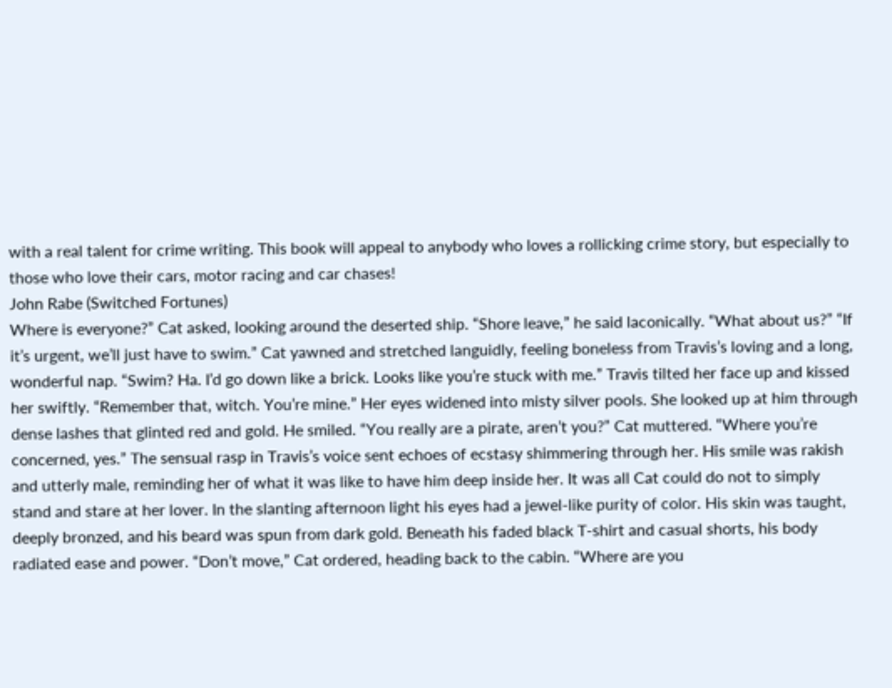with a real talent for crime writing. This book will appeal to anybody who loves a rollicking crime story, but especially to those who love their cars, motor racing and car chases!
John Rabe (Switched Fortunes)
Where is everyone?” Cat asked, looking around the deserted ship. “Shore leave,” he said laconically. “What about us?” “If it’s urgent, we’ll just have to swim.” Cat yawned and stretched languidly, feeling boneless from Travis’s loving and a long, wonderful nap. “Swim? Ha. I’d go down like a brick. Looks like you’re stuck with me.” Travis tilted her face up and kissed her swiftly. “Remember that, witch. You’re mine.” Her eyes widened into misty silver pools. She looked up at him through dense lashes that glinted red and gold. He smiled. “You really are a pirate, aren’t you?” Cat muttered. “Where you’re concerned, yes.” The sensual rasp in Travis’s voice sent echoes of ecstasy shimmering through her. His smile was rakish and utterly male, reminding her of what it was like to have him deep inside her. It was all Cat could do not to simply stand and stare at her lover. In the slanting afternoon light his eyes had a jewel-like purity of color. His skin was taught, deeply bronzed, and his beard was spun from dark gold. Beneath his faded black T-shirt and casual shorts, his body radiated ease and power. “Don’t move,” Cat ordered, heading back to the cabin. “Where are you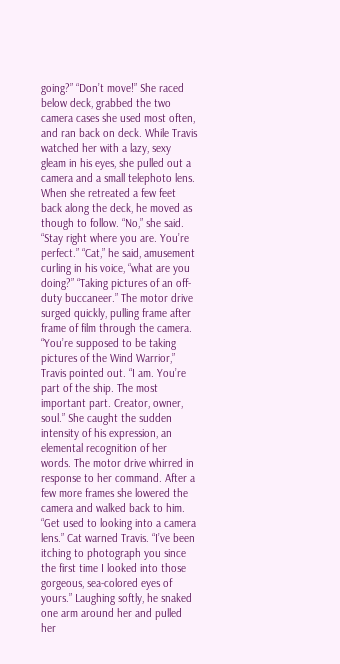going?” “Don’t move!” She raced below deck, grabbed the two camera cases she used most often, and ran back on deck. While Travis watched her with a lazy, sexy gleam in his eyes, she pulled out a camera and a small telephoto lens. When she retreated a few feet back along the deck, he moved as though to follow. “No,” she said. “Stay right where you are. You’re perfect.” “Cat,” he said, amusement curling in his voice, “what are you doing?” “Taking pictures of an off-duty buccaneer.” The motor drive surged quickly, pulling frame after frame of film through the camera. “You’re supposed to be taking pictures of the Wind Warrior,” Travis pointed out. “I am. You’re part of the ship. The most important part. Creator, owner, soul.” She caught the sudden intensity of his expression, an elemental recognition of her words. The motor drive whirred in response to her command. After a few more frames she lowered the camera and walked back to him. “Get used to looking into a camera lens.” Cat warned Travis. “I’ve been itching to photograph you since the first time I looked into those gorgeous, sea-colored eyes of yours.” Laughing softly, he snaked one arm around her and pulled her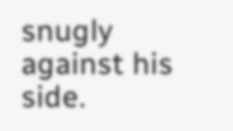snugly against his side.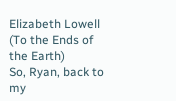Elizabeth Lowell (To the Ends of the Earth)
So, Ryan, back to my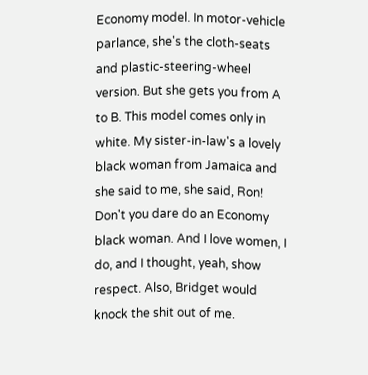Economy model. In motor-vehicle parlance, she's the cloth-seats and plastic-steering-wheel version. But she gets you from A to B. This model comes only in white. My sister-in-law's a lovely black woman from Jamaica and she said to me, she said, Ron! Don't you dare do an Economy black woman. And I love women, I do, and I thought, yeah, show respect. Also, Bridget would knock the shit out of me.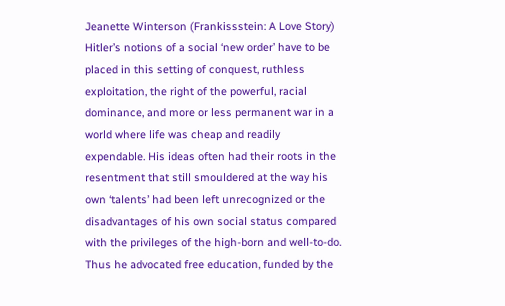Jeanette Winterson (Frankissstein: A Love Story)
Hitler’s notions of a social ‘new order’ have to be placed in this setting of conquest, ruthless exploitation, the right of the powerful, racial dominance, and more or less permanent war in a world where life was cheap and readily expendable. His ideas often had their roots in the resentment that still smouldered at the way his own ‘talents’ had been left unrecognized or the disadvantages of his own social status compared with the privileges of the high-born and well-to-do. Thus he advocated free education, funded by the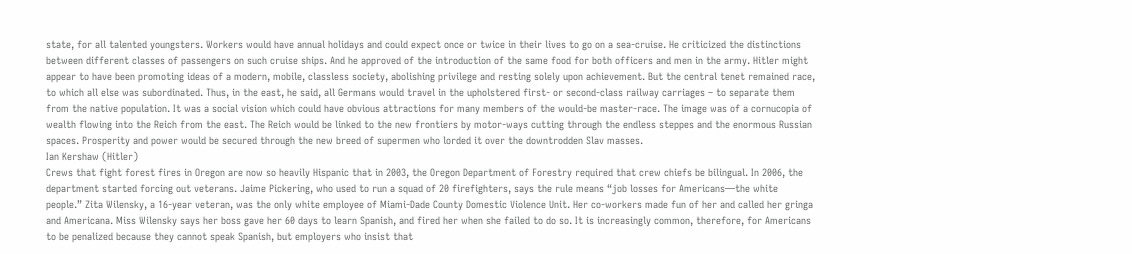state, for all talented youngsters. Workers would have annual holidays and could expect once or twice in their lives to go on a sea-cruise. He criticized the distinctions between different classes of passengers on such cruise ships. And he approved of the introduction of the same food for both officers and men in the army. Hitler might appear to have been promoting ideas of a modern, mobile, classless society, abolishing privilege and resting solely upon achievement. But the central tenet remained race, to which all else was subordinated. Thus, in the east, he said, all Germans would travel in the upholstered first- or second-class railway carriages – to separate them from the native population. It was a social vision which could have obvious attractions for many members of the would-be master-race. The image was of a cornucopia of wealth flowing into the Reich from the east. The Reich would be linked to the new frontiers by motor-ways cutting through the endless steppes and the enormous Russian spaces. Prosperity and power would be secured through the new breed of supermen who lorded it over the downtrodden Slav masses.
Ian Kershaw (Hitler)
Crews that fight forest fires in Oregon are now so heavily Hispanic that in 2003, the Oregon Department of Forestry required that crew chiefs be bilingual. In 2006, the department started forcing out veterans. Jaime Pickering, who used to run a squad of 20 firefighters, says the rule means “job losses for Americans—the white people.” Zita Wilensky, a 16-year veteran, was the only white employee of Miami-Dade County Domestic Violence Unit. Her co-workers made fun of her and called her gringa and Americana. Miss Wilensky says her boss gave her 60 days to learn Spanish, and fired her when she failed to do so. It is increasingly common, therefore, for Americans to be penalized because they cannot speak Spanish, but employers who insist that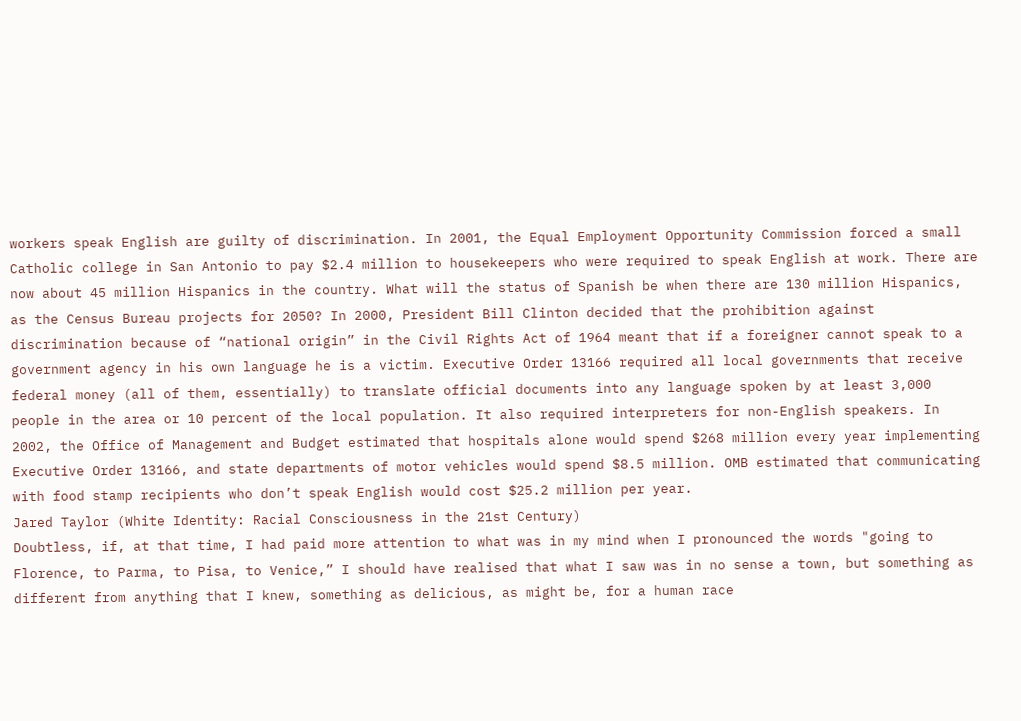workers speak English are guilty of discrimination. In 2001, the Equal Employment Opportunity Commission forced a small Catholic college in San Antonio to pay $2.4 million to housekeepers who were required to speak English at work. There are now about 45 million Hispanics in the country. What will the status of Spanish be when there are 130 million Hispanics, as the Census Bureau projects for 2050? In 2000, President Bill Clinton decided that the prohibition against discrimination because of “national origin” in the Civil Rights Act of 1964 meant that if a foreigner cannot speak to a government agency in his own language he is a victim. Executive Order 13166 required all local governments that receive federal money (all of them, essentially) to translate official documents into any language spoken by at least 3,000 people in the area or 10 percent of the local population. It also required interpreters for non-English speakers. In 2002, the Office of Management and Budget estimated that hospitals alone would spend $268 million every year implementing Executive Order 13166, and state departments of motor vehicles would spend $8.5 million. OMB estimated that communicating with food stamp recipients who don’t speak English would cost $25.2 million per year.
Jared Taylor (White Identity: Racial Consciousness in the 21st Century)
Doubtless, if, at that time, I had paid more attention to what was in my mind when I pronounced the words "going to Florence, to Parma, to Pisa, to Venice,” I should have realised that what I saw was in no sense a town, but something as different from anything that I knew, something as delicious, as might be, for a human race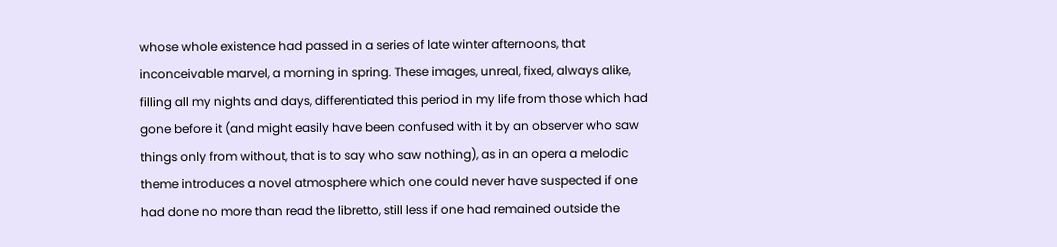whose whole existence had passed in a series of late winter afternoons, that inconceivable marvel, a morning in spring. These images, unreal, fixed, always alike, filling all my nights and days, differentiated this period in my life from those which had gone before it (and might easily have been confused with it by an observer who saw things only from without, that is to say who saw nothing), as in an opera a melodic theme introduces a novel atmosphere which one could never have suspected if one had done no more than read the libretto, still less if one had remained outside the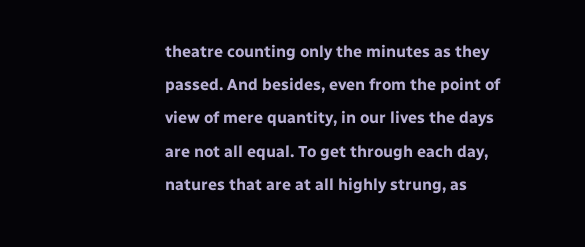theatre counting only the minutes as they passed. And besides, even from the point of view of mere quantity, in our lives the days are not all equal. To get through each day, natures that are at all highly strung, as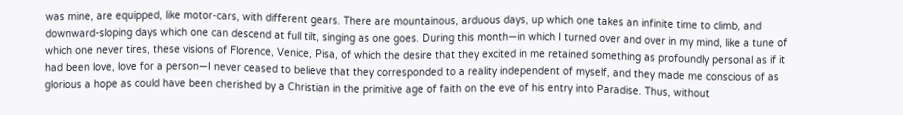was mine, are equipped, like motor-cars, with different gears. There are mountainous, arduous days, up which one takes an infinite time to climb, and downward-sloping days which one can descend at full tilt, singing as one goes. During this month—in which I turned over and over in my mind, like a tune of which one never tires, these visions of Florence, Venice, Pisa, of which the desire that they excited in me retained something as profoundly personal as if it had been love, love for a person—I never ceased to believe that they corresponded to a reality independent of myself, and they made me conscious of as glorious a hope as could have been cherished by a Christian in the primitive age of faith on the eve of his entry into Paradise. Thus, without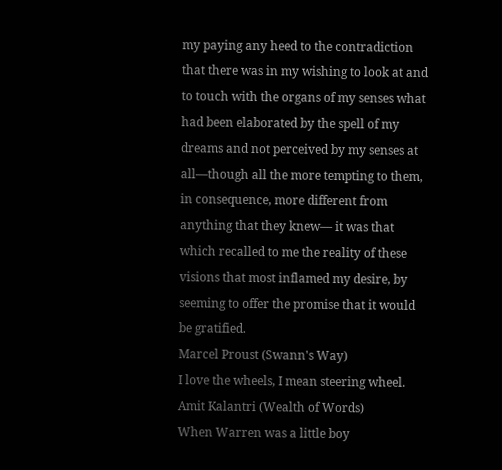my paying any heed to the contradiction that there was in my wishing to look at and to touch with the organs of my senses what had been elaborated by the spell of my dreams and not perceived by my senses at all—though all the more tempting to them, in consequence, more different from anything that they knew— it was that which recalled to me the reality of these visions that most inflamed my desire, by seeming to offer the promise that it would be gratified.
Marcel Proust (Swann's Way)
I love the wheels, I mean steering wheel.
Amit Kalantri (Wealth of Words)
When Warren was a little boy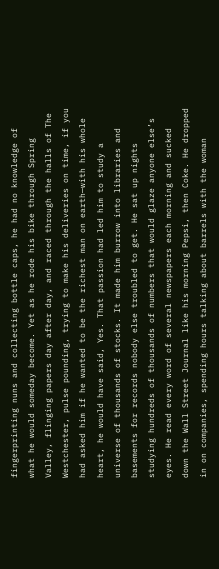fingerprinting nuns and collecting bottle caps, he had no knowledge of what he would someday become. Yet as he rode his bike through Spring Valley, flinging papers day after day, and raced through the halls of The Westchester, pulse pounding, trying to make his deliveries on time, if you had asked him if he wanted to be the richest man on earth—with his whole heart, he would have said, Yes. That passion had led him to study a universe of thousands of stocks. It made him burrow into libraries and basements for records nobody else troubled to get. He sat up nights studying hundreds of thousands of numbers that would glaze anyone else’s eyes. He read every word of several newspapers each morning and sucked down the Wall Street Journal like his morning Pepsi, then Coke. He dropped in on companies, spending hours talking about barrels with the woman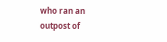who ran an outpost of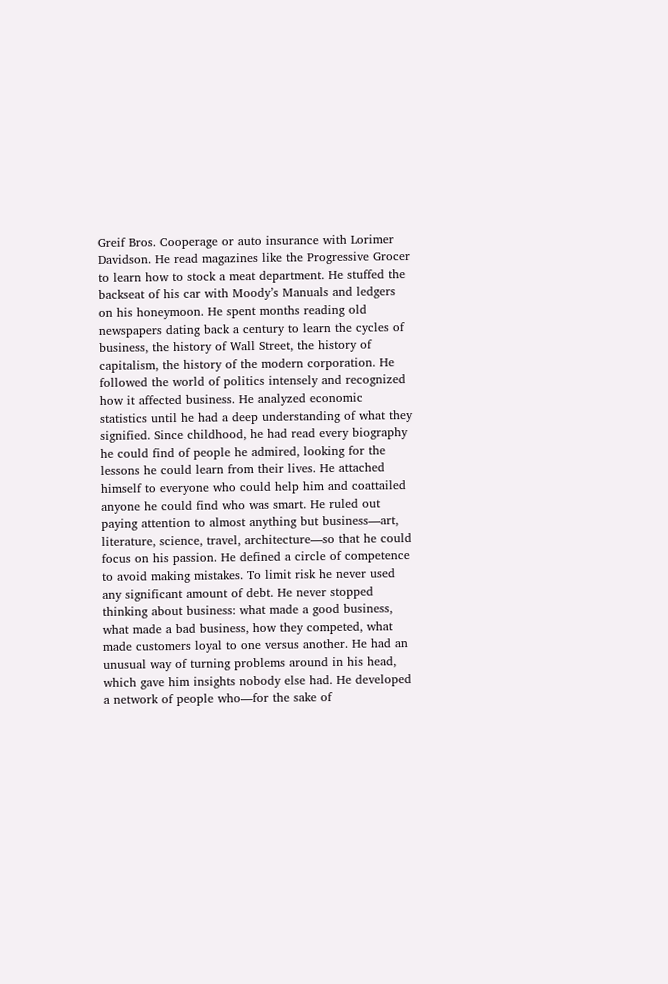Greif Bros. Cooperage or auto insurance with Lorimer Davidson. He read magazines like the Progressive Grocer to learn how to stock a meat department. He stuffed the backseat of his car with Moody’s Manuals and ledgers on his honeymoon. He spent months reading old newspapers dating back a century to learn the cycles of business, the history of Wall Street, the history of capitalism, the history of the modern corporation. He followed the world of politics intensely and recognized how it affected business. He analyzed economic statistics until he had a deep understanding of what they signified. Since childhood, he had read every biography he could find of people he admired, looking for the lessons he could learn from their lives. He attached himself to everyone who could help him and coattailed anyone he could find who was smart. He ruled out paying attention to almost anything but business—art, literature, science, travel, architecture—so that he could focus on his passion. He defined a circle of competence to avoid making mistakes. To limit risk he never used any significant amount of debt. He never stopped thinking about business: what made a good business, what made a bad business, how they competed, what made customers loyal to one versus another. He had an unusual way of turning problems around in his head, which gave him insights nobody else had. He developed a network of people who—for the sake of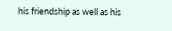his friendship as well as his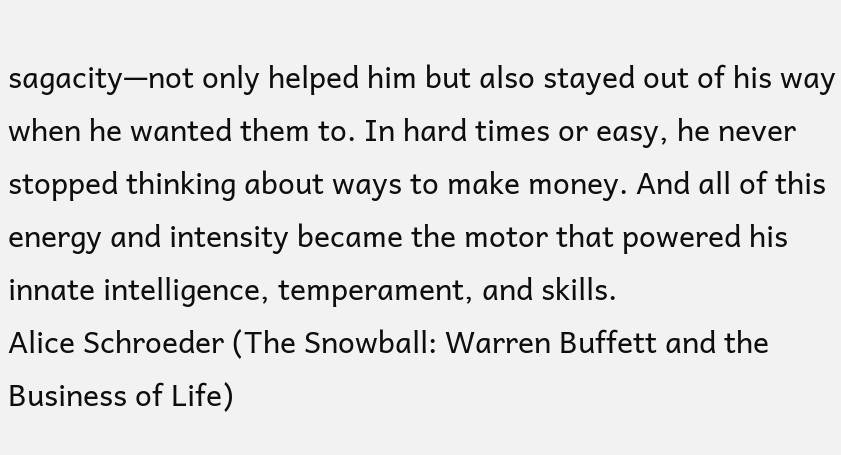sagacity—not only helped him but also stayed out of his way when he wanted them to. In hard times or easy, he never stopped thinking about ways to make money. And all of this energy and intensity became the motor that powered his innate intelligence, temperament, and skills.
Alice Schroeder (The Snowball: Warren Buffett and the Business of Life)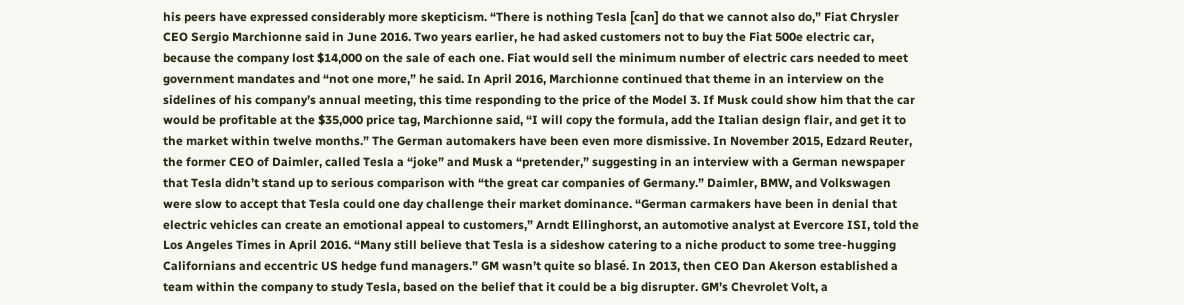his peers have expressed considerably more skepticism. “There is nothing Tesla [can] do that we cannot also do,” Fiat Chrysler CEO Sergio Marchionne said in June 2016. Two years earlier, he had asked customers not to buy the Fiat 500e electric car, because the company lost $14,000 on the sale of each one. Fiat would sell the minimum number of electric cars needed to meet government mandates and “not one more,” he said. In April 2016, Marchionne continued that theme in an interview on the sidelines of his company’s annual meeting, this time responding to the price of the Model 3. If Musk could show him that the car would be profitable at the $35,000 price tag, Marchionne said, “I will copy the formula, add the Italian design flair, and get it to the market within twelve months.” The German automakers have been even more dismissive. In November 2015, Edzard Reuter, the former CEO of Daimler, called Tesla a “joke” and Musk a “pretender,” suggesting in an interview with a German newspaper that Tesla didn’t stand up to serious comparison with “the great car companies of Germany.” Daimler, BMW, and Volkswagen were slow to accept that Tesla could one day challenge their market dominance. “German carmakers have been in denial that electric vehicles can create an emotional appeal to customers,” Arndt Ellinghorst, an automotive analyst at Evercore ISI, told the Los Angeles Times in April 2016. “Many still believe that Tesla is a sideshow catering to a niche product to some tree-hugging Californians and eccentric US hedge fund managers.” GM wasn’t quite so blasé. In 2013, then CEO Dan Akerson established a team within the company to study Tesla, based on the belief that it could be a big disrupter. GM’s Chevrolet Volt, a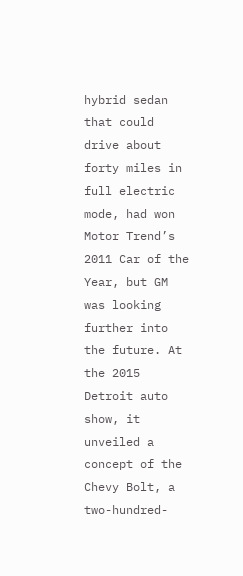hybrid sedan that could drive about forty miles in full electric mode, had won Motor Trend’s 2011 Car of the Year, but GM was looking further into the future. At the 2015 Detroit auto show, it unveiled a concept of the Chevy Bolt, a two-hundred-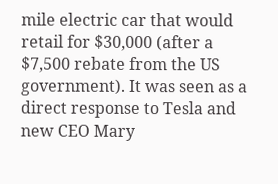mile electric car that would retail for $30,000 (after a $7,500 rebate from the US government). It was seen as a direct response to Tesla and new CEO Mary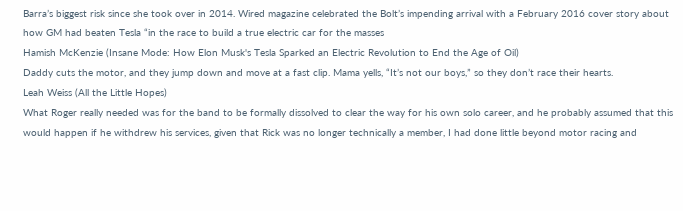Barra’s biggest risk since she took over in 2014. Wired magazine celebrated the Bolt’s impending arrival with a February 2016 cover story about how GM had beaten Tesla “in the race to build a true electric car for the masses
Hamish McKenzie (Insane Mode: How Elon Musk's Tesla Sparked an Electric Revolution to End the Age of Oil)
Daddy cuts the motor, and they jump down and move at a fast clip. Mama yells, “It’s not our boys,” so they don’t race their hearts.
Leah Weiss (All the Little Hopes)
What Roger really needed was for the band to be formally dissolved to clear the way for his own solo career, and he probably assumed that this would happen if he withdrew his services, given that Rick was no longer technically a member, I had done little beyond motor racing and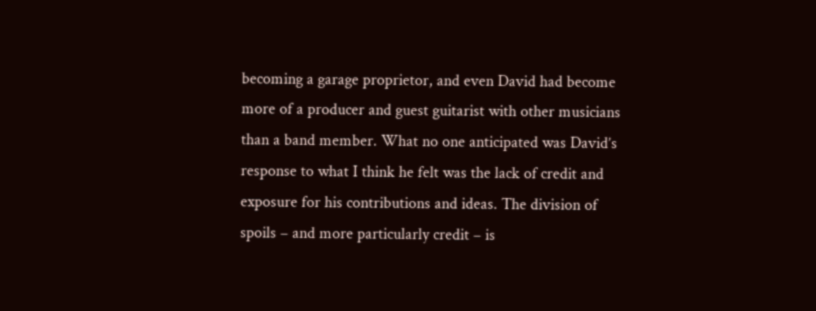becoming a garage proprietor, and even David had become more of a producer and guest guitarist with other musicians than a band member. What no one anticipated was David’s response to what I think he felt was the lack of credit and exposure for his contributions and ideas. The division of spoils – and more particularly credit – is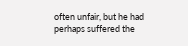often unfair, but he had perhaps suffered the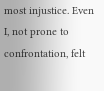most injustice. Even I, not prone to confrontation, felt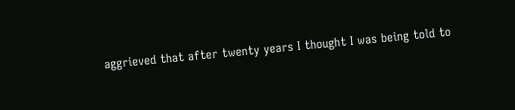aggrieved that after twenty years I thought I was being told to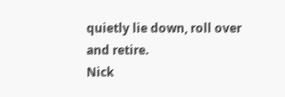quietly lie down, roll over and retire.
Nick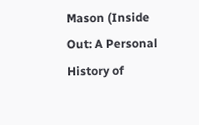Mason (Inside Out: A Personal History of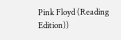Pink Floyd (Reading Edition))